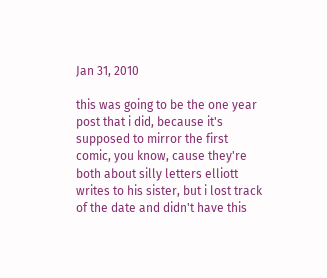Jan 31, 2010

this was going to be the one year post that i did, because it's supposed to mirror the first comic, you know, cause they're both about silly letters elliott writes to his sister, but i lost track of the date and didn't have this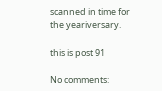scanned in time for the yeariversary.

this is post 91

No comments: